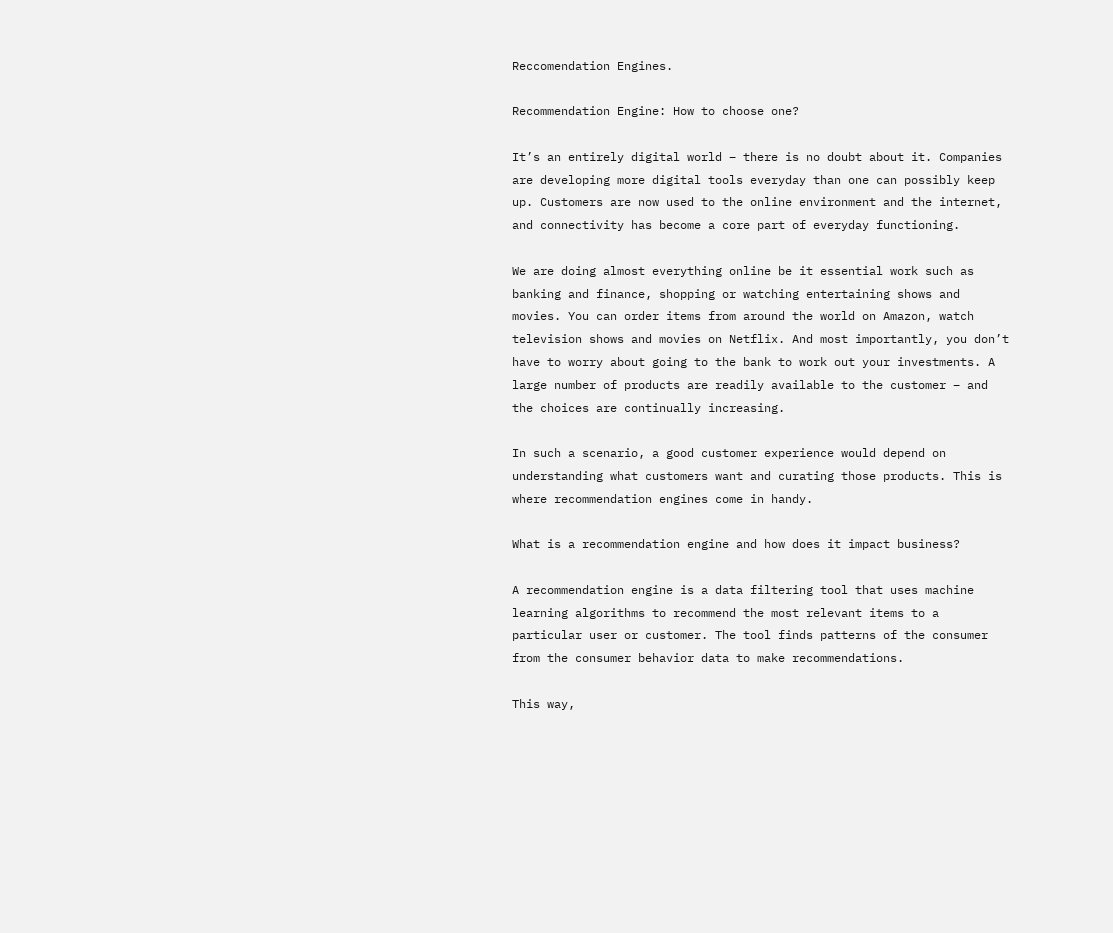Reccomendation Engines.

Recommendation Engine: How to choose one?

It’s an entirely digital world – there is no doubt about it. Companies are developing more digital tools everyday than one can possibly keep up. Customers are now used to the online environment and the internet, and connectivity has become a core part of everyday functioning.

We are doing almost everything online be it essential work such as banking and finance, shopping or watching entertaining shows and movies. You can order items from around the world on Amazon, watch television shows and movies on Netflix. And most importantly, you don’t have to worry about going to the bank to work out your investments. A large number of products are readily available to the customer – and the choices are continually increasing.

In such a scenario, a good customer experience would depend on understanding what customers want and curating those products. This is where recommendation engines come in handy.

What is a recommendation engine and how does it impact business?

A recommendation engine is a data filtering tool that uses machine learning algorithms to recommend the most relevant items to a particular user or customer. The tool finds patterns of the consumer from the consumer behavior data to make recommendations.

This way,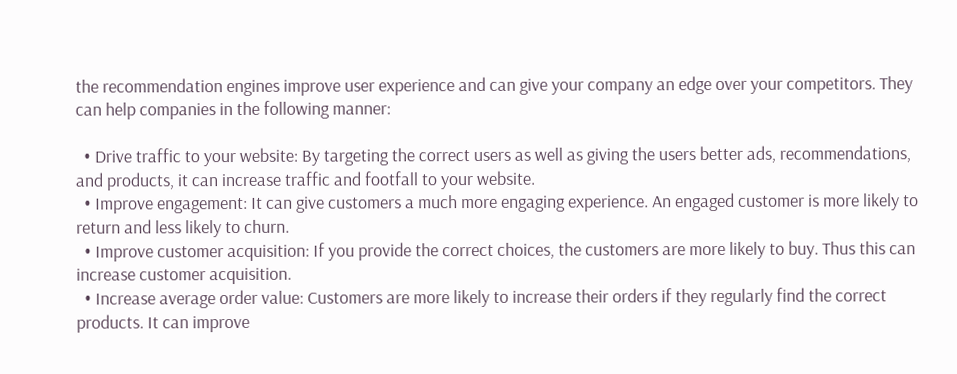the recommendation engines improve user experience and can give your company an edge over your competitors. They can help companies in the following manner:

  • Drive traffic to your website: By targeting the correct users as well as giving the users better ads, recommendations, and products, it can increase traffic and footfall to your website.
  • Improve engagement: It can give customers a much more engaging experience. An engaged customer is more likely to return and less likely to churn.
  • Improve customer acquisition: If you provide the correct choices, the customers are more likely to buy. Thus this can increase customer acquisition.
  • Increase average order value: Customers are more likely to increase their orders if they regularly find the correct products. It can improve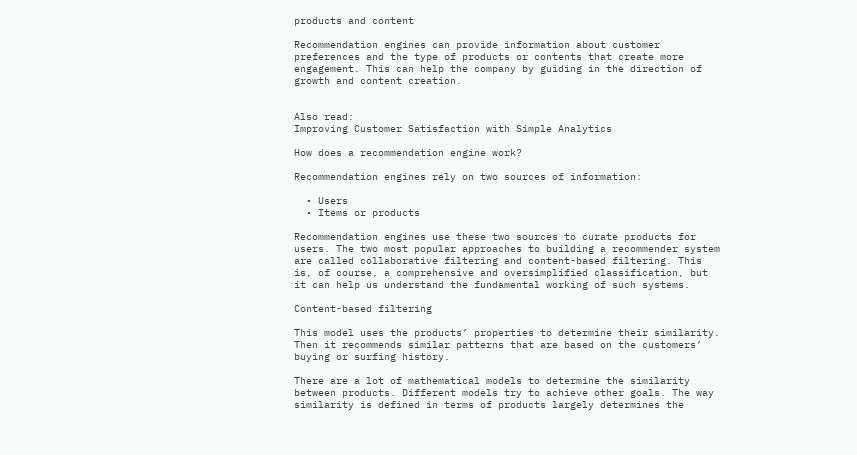products and content

Recommendation engines can provide information about customer preferences and the type of products or contents that create more engagement. This can help the company by guiding in the direction of growth and content creation.


Also read:
Improving Customer Satisfaction with Simple Analytics

How does a recommendation engine work?

Recommendation engines rely on two sources of information:

  • Users
  • Items or products

Recommendation engines use these two sources to curate products for users. The two most popular approaches to building a recommender system are called collaborative filtering and content-based filtering. This is, of course, a comprehensive and oversimplified classification, but it can help us understand the fundamental working of such systems.

Content-based filtering

This model uses the products’ properties to determine their similarity. Then it recommends similar patterns that are based on the customers’ buying or surfing history.

There are a lot of mathematical models to determine the similarity between products. Different models try to achieve other goals. The way similarity is defined in terms of products largely determines the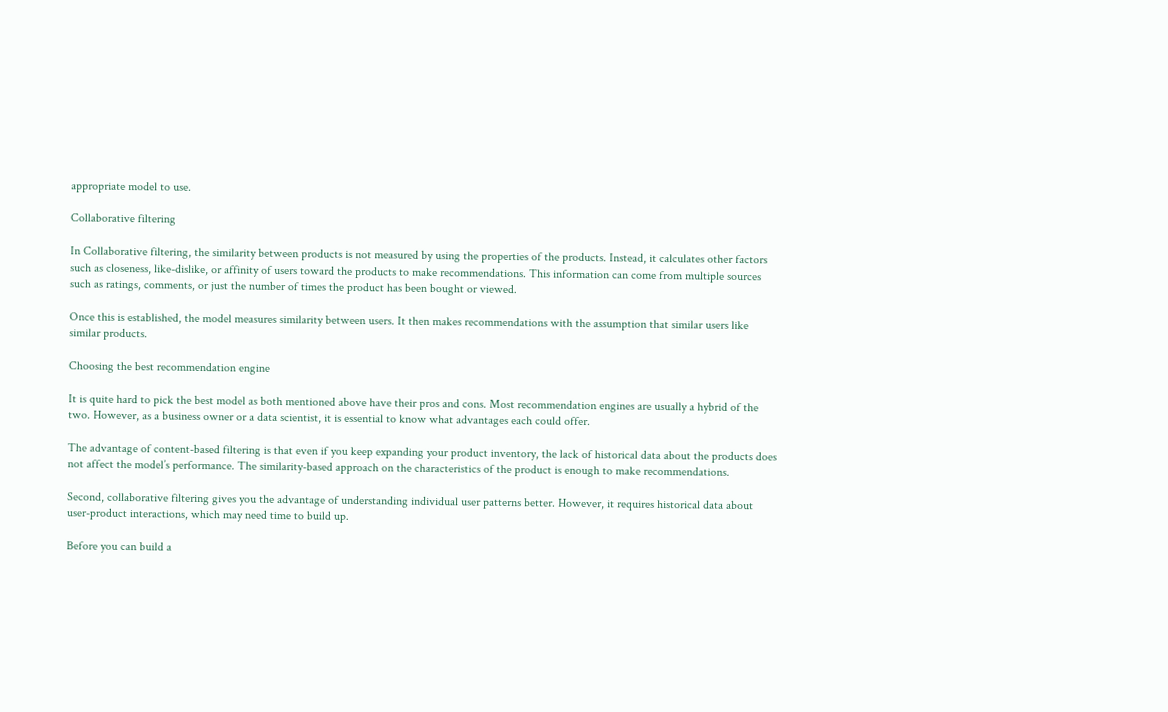appropriate model to use.

Collaborative filtering

In Collaborative filtering, the similarity between products is not measured by using the properties of the products. Instead, it calculates other factors such as closeness, like-dislike, or affinity of users toward the products to make recommendations. This information can come from multiple sources such as ratings, comments, or just the number of times the product has been bought or viewed.

Once this is established, the model measures similarity between users. It then makes recommendations with the assumption that similar users like similar products.

Choosing the best recommendation engine

It is quite hard to pick the best model as both mentioned above have their pros and cons. Most recommendation engines are usually a hybrid of the two. However, as a business owner or a data scientist, it is essential to know what advantages each could offer.

The advantage of content-based filtering is that even if you keep expanding your product inventory, the lack of historical data about the products does not affect the model’s performance. The similarity-based approach on the characteristics of the product is enough to make recommendations.

Second, collaborative filtering gives you the advantage of understanding individual user patterns better. However, it requires historical data about user-product interactions, which may need time to build up.

Before you can build a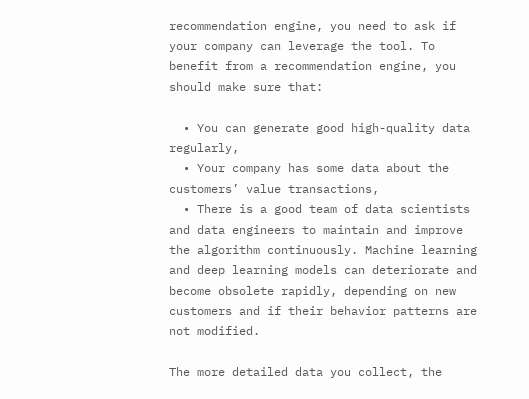recommendation engine, you need to ask if your company can leverage the tool. To benefit from a recommendation engine, you should make sure that:

  • You can generate good high-quality data regularly,
  • Your company has some data about the customers’ value transactions,
  • There is a good team of data scientists and data engineers to maintain and improve the algorithm continuously. Machine learning and deep learning models can deteriorate and become obsolete rapidly, depending on new customers and if their behavior patterns are not modified.

The more detailed data you collect, the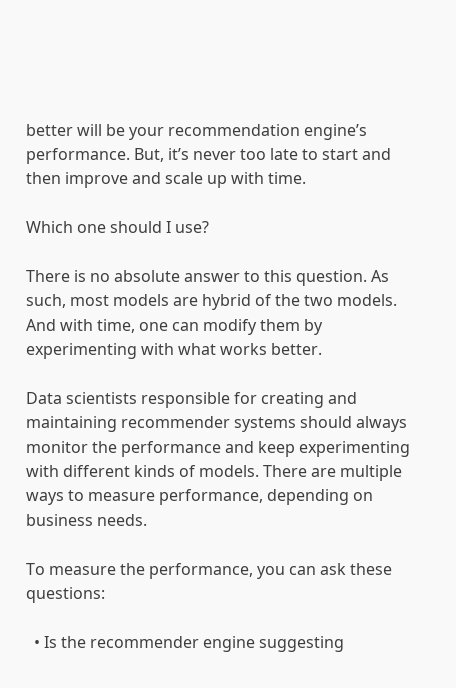better will be your recommendation engine’s performance. But, it’s never too late to start and then improve and scale up with time.

Which one should I use?

There is no absolute answer to this question. As such, most models are hybrid of the two models. And with time, one can modify them by experimenting with what works better.

Data scientists responsible for creating and maintaining recommender systems should always monitor the performance and keep experimenting with different kinds of models. There are multiple ways to measure performance, depending on business needs.

To measure the performance, you can ask these questions:

  • Is the recommender engine suggesting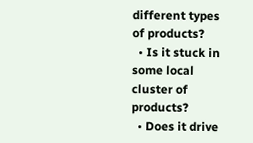different types of products?
  • Is it stuck in some local cluster of products?
  • Does it drive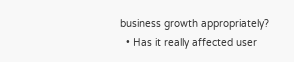business growth appropriately?
  • Has it really affected user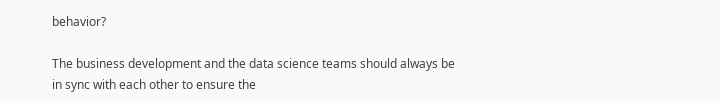behavior?

The business development and the data science teams should always be in sync with each other to ensure the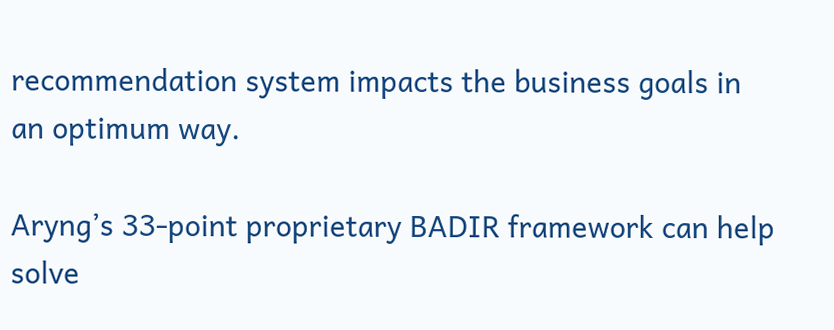recommendation system impacts the business goals in an optimum way.

Aryng’s 33-point proprietary BADIR framework can help solve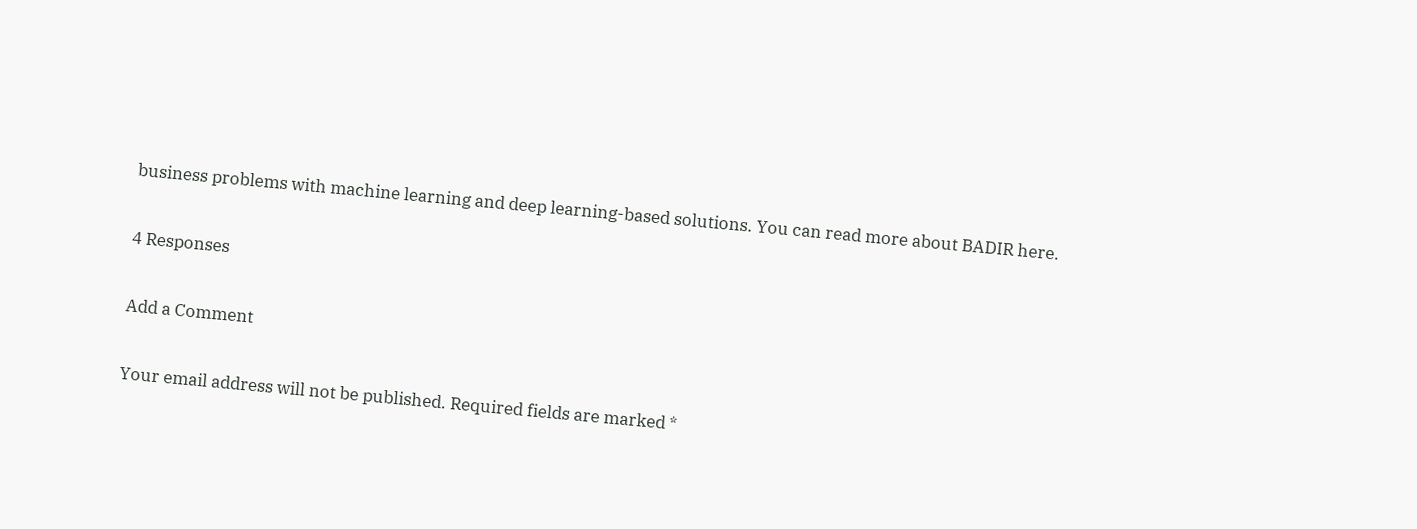business problems with machine learning and deep learning-based solutions. You can read more about BADIR here.

4 Responses

Add a Comment

Your email address will not be published. Required fields are marked *